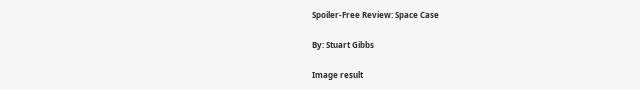Spoiler-Free Review: Space Case

By: Stuart Gibbs

Image result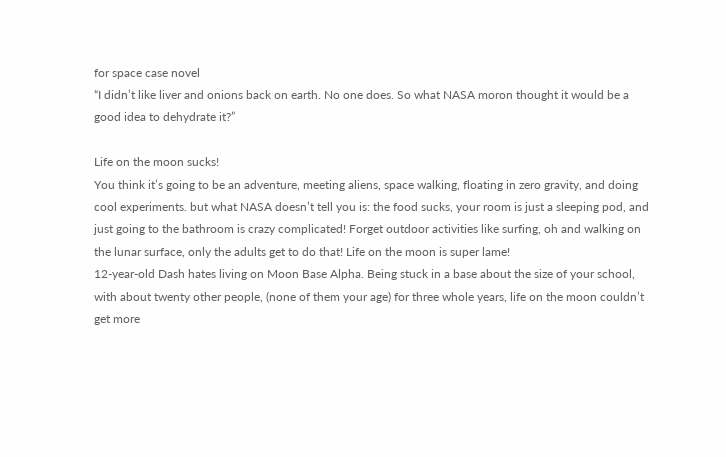for space case novel
“I didn’t like liver and onions back on earth. No one does. So what NASA moron thought it would be a good idea to dehydrate it?”

Life on the moon sucks!
You think it’s going to be an adventure, meeting aliens, space walking, floating in zero gravity, and doing cool experiments. but what NASA doesn’t tell you is: the food sucks, your room is just a sleeping pod, and just going to the bathroom is crazy complicated! Forget outdoor activities like surfing, oh and walking on the lunar surface, only the adults get to do that! Life on the moon is super lame!
12-year-old Dash hates living on Moon Base Alpha. Being stuck in a base about the size of your school, with about twenty other people, (none of them your age) for three whole years, life on the moon couldn’t get more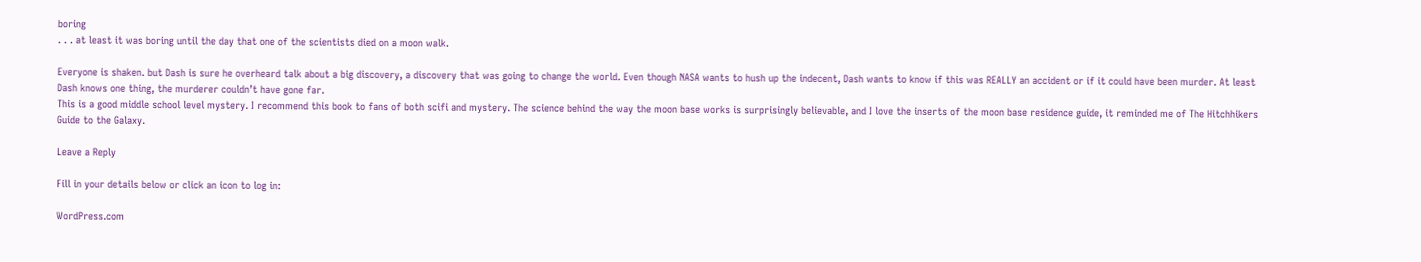boring
. . . at least it was boring until the day that one of the scientists died on a moon walk.

Everyone is shaken. but Dash is sure he overheard talk about a big discovery, a discovery that was going to change the world. Even though NASA wants to hush up the indecent, Dash wants to know if this was REALLY an accident or if it could have been murder. At least Dash knows one thing, the murderer couldn’t have gone far.
This is a good middle school level mystery. I recommend this book to fans of both scifi and mystery. The science behind the way the moon base works is surprisingly believable, and I love the inserts of the moon base residence guide, it reminded me of The Hitchhikers Guide to the Galaxy.

Leave a Reply

Fill in your details below or click an icon to log in:

WordPress.com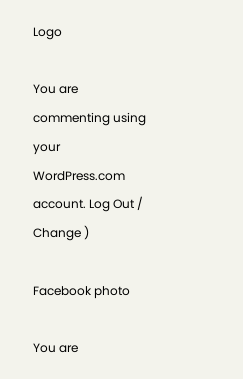Logo

You are commenting using your WordPress.com account. Log Out /  Change )

Facebook photo

You are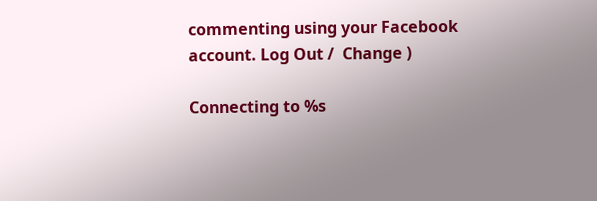commenting using your Facebook account. Log Out /  Change )

Connecting to %s